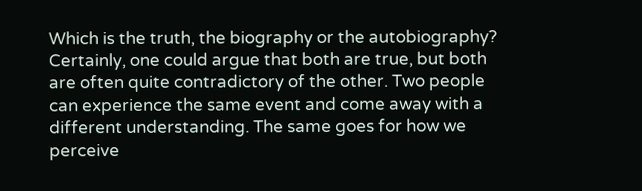Which is the truth, the biography or the autobiography? Certainly, one could argue that both are true, but both are often quite contradictory of the other. Two people can experience the same event and come away with a different understanding. The same goes for how we perceive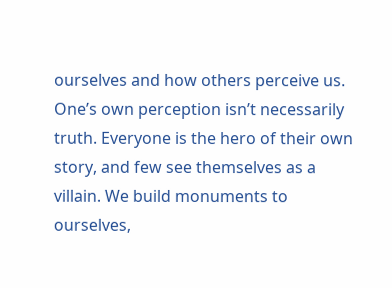ourselves and how others perceive us. One’s own perception isn’t necessarily truth. Everyone is the hero of their own story, and few see themselves as a villain. We build monuments to ourselves,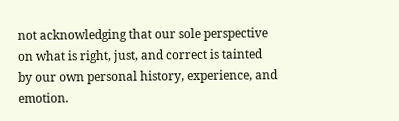not acknowledging that our sole perspective on what is right, just, and correct is tainted by our own personal history, experience, and emotion.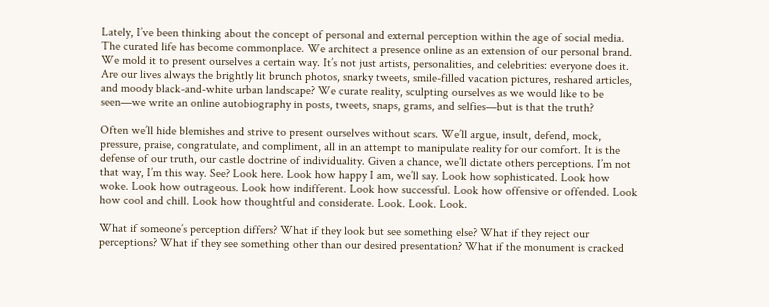Lately, I’ve been thinking about the concept of personal and external perception within the age of social media. The curated life has become commonplace. We architect a presence online as an extension of our personal brand. We mold it to present ourselves a certain way. It’s not just artists, personalities, and celebrities: everyone does it. Are our lives always the brightly lit brunch photos, snarky tweets, smile-filled vacation pictures, reshared articles, and moody black-and-white urban landscape? We curate reality, sculpting ourselves as we would like to be seen—we write an online autobiography in posts, tweets, snaps, grams, and selfies—but is that the truth?

Often we’ll hide blemishes and strive to present ourselves without scars. We’ll argue, insult, defend, mock, pressure, praise, congratulate, and compliment, all in an attempt to manipulate reality for our comfort. It is the defense of our truth, our castle doctrine of individuality. Given a chance, we’ll dictate others perceptions. I’m not that way, I’m this way. See? Look here. Look how happy I am, we’ll say. Look how sophisticated. Look how woke. Look how outrageous. Look how indifferent. Look how successful. Look how offensive or offended. Look how cool and chill. Look how thoughtful and considerate. Look. Look. Look.

What if someone’s perception differs? What if they look but see something else? What if they reject our perceptions? What if they see something other than our desired presentation? What if the monument is cracked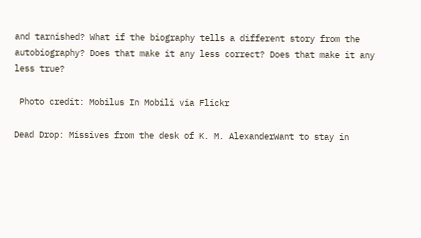and tarnished? What if the biography tells a different story from the autobiography? Does that make it any less correct? Does that make it any less true?

 Photo credit: Mobilus In Mobili via Flickr

Dead Drop: Missives from the desk of K. M. AlexanderWant to stay in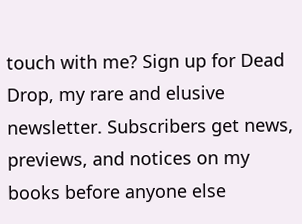touch with me? Sign up for Dead Drop, my rare and elusive newsletter. Subscribers get news, previews, and notices on my books before anyone else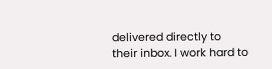delivered directly to their inbox. I work hard to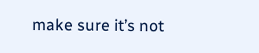make sure it’s not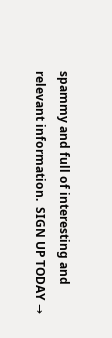spammy and full of interesting and relevant information.  SIGN UP TODAY →